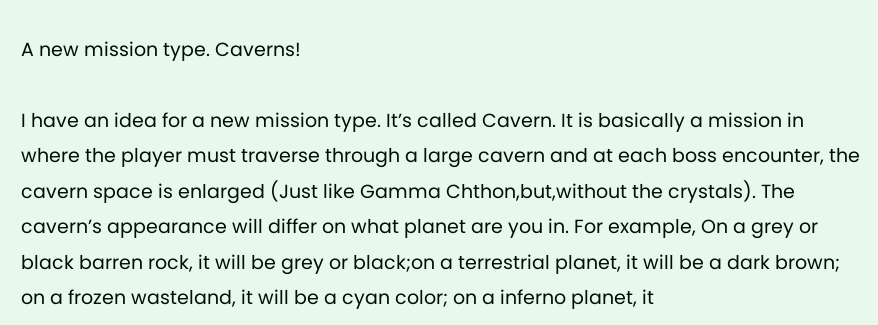A new mission type. Caverns!

I have an idea for a new mission type. It’s called Cavern. It is basically a mission in where the player must traverse through a large cavern and at each boss encounter, the cavern space is enlarged (Just like Gamma Chthon,but,without the crystals). The cavern’s appearance will differ on what planet are you in. For example, On a grey or black barren rock, it will be grey or black;on a terrestrial planet, it will be a dark brown; on a frozen wasteland, it will be a cyan color; on a inferno planet, it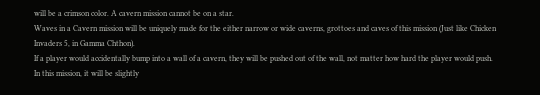will be a crimson color. A cavern mission cannot be on a star.
Waves in a Cavern mission will be uniquely made for the either narrow or wide caverns, grottoes and caves of this mission (Just like Chicken Invaders 5, in Gamma Chthon).
If a player would accidentally bump into a wall of a cavern, they will be pushed out of the wall, not matter how hard the player would push.
In this mission, it will be slightly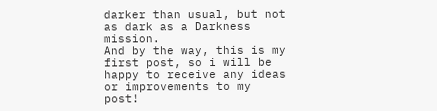darker than usual, but not as dark as a Darkness mission.
And by the way, this is my first post, so i will be happy to receive any ideas or improvements to my post!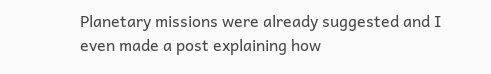Planetary missions were already suggested and I even made a post explaining how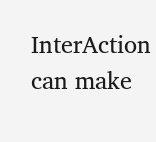InterAction can make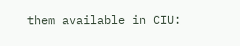them available in CIU: